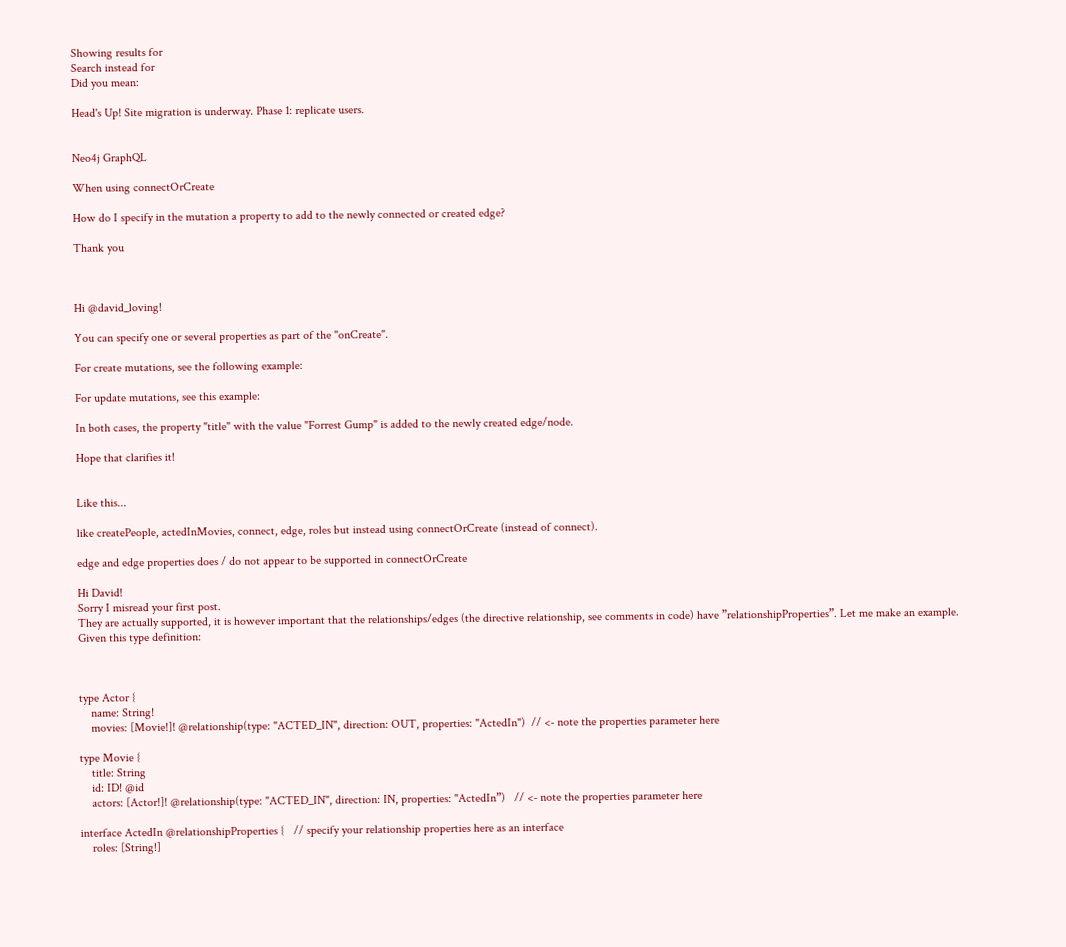Showing results for
Search instead for
Did you mean:

Head's Up! Site migration is underway. Phase 1: replicate users.


Neo4j GraphQL

When using connectOrCreate

How do I specify in the mutation a property to add to the newly connected or created edge?

Thank you



Hi @david_loving!

You can specify one or several properties as part of the "onCreate".

For create mutations, see the following example:

For update mutations, see this example:

In both cases, the property "title" with the value "Forrest Gump" is added to the newly created edge/node.

Hope that clarifies it!


Like this...

like createPeople, actedInMovies, connect, edge, roles but instead using connectOrCreate (instead of connect).

edge and edge properties does / do not appear to be supported in connectOrCreate

Hi David!
Sorry I misread your first post.
They are actually supported, it is however important that the relationships/edges (the directive relationship, see comments in code) have ”relationshipProperties”. Let me make an example.
Given this type definition:



type Actor {
    name: String!
    movies: [Movie!]! @relationship(type: "ACTED_IN", direction: OUT, properties: "ActedIn")  // <- note the properties parameter here

type Movie {
    title: String
    id: ID! @id
    actors: [Actor!]! @relationship(type: "ACTED_IN", direction: IN, properties: "ActedIn”)   // <- note the properties parameter here

interface ActedIn @relationshipProperties {   // specify your relationship properties here as an interface
    roles: [String!]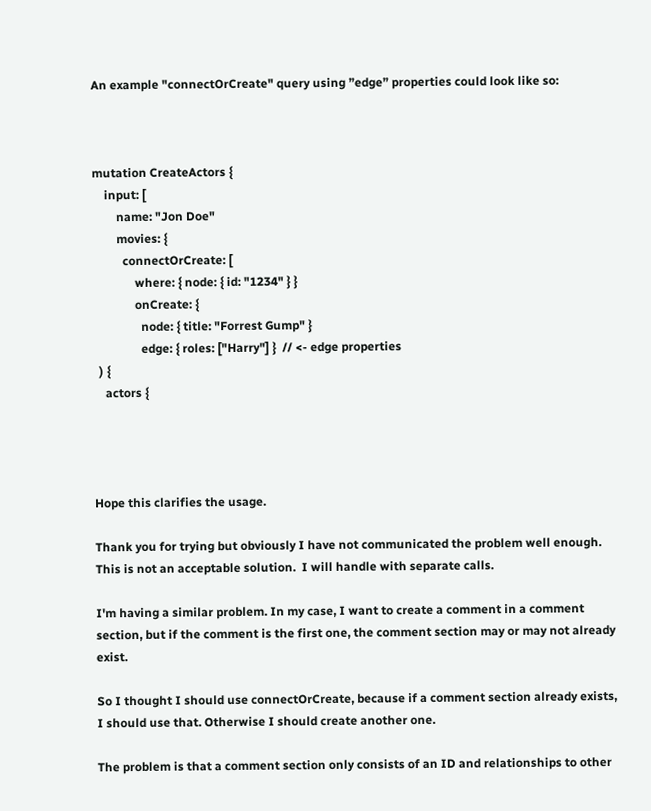An example "connectOrCreate" query using ”edge” properties could look like so:



mutation CreateActors {
    input: [
        name: "Jon Doe"
        movies: {
          connectOrCreate: [
              where: { node: { id: "1234" } }
              onCreate: {
                node: { title: "Forrest Gump" }
                edge: { roles: ["Harry"] }  // <- edge properties
  ) {
    actors {




Hope this clarifies the usage.

Thank you for trying but obviously I have not communicated the problem well enough.  This is not an acceptable solution.  I will handle with separate calls.

I'm having a similar problem. In my case, I want to create a comment in a comment section, but if the comment is the first one, the comment section may or may not already exist.

So I thought I should use connectOrCreate, because if a comment section already exists, I should use that. Otherwise I should create another one.

The problem is that a comment section only consists of an ID and relationships to other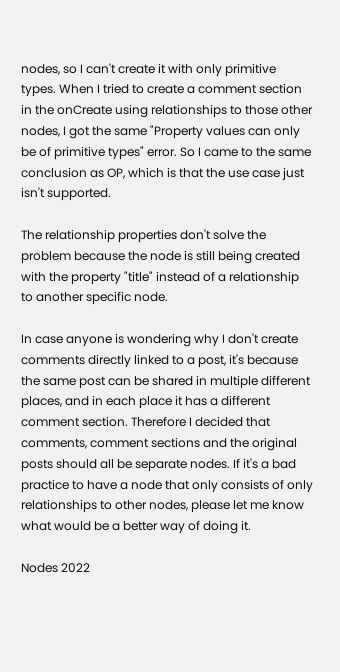nodes, so I can't create it with only primitive types. When I tried to create a comment section in the onCreate using relationships to those other nodes, I got the same "Property values can only be of primitive types" error. So I came to the same conclusion as OP, which is that the use case just isn't supported.

The relationship properties don't solve the problem because the node is still being created with the property "title" instead of a relationship to another specific node.

In case anyone is wondering why I don't create comments directly linked to a post, it's because the same post can be shared in multiple different places, and in each place it has a different comment section. Therefore I decided that comments, comment sections and the original posts should all be separate nodes. If it's a bad practice to have a node that only consists of only relationships to other nodes, please let me know what would be a better way of doing it.

Nodes 2022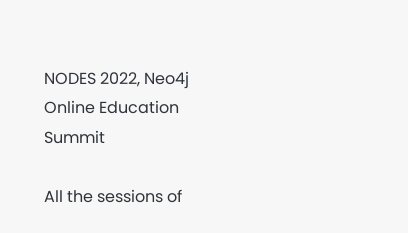NODES 2022, Neo4j Online Education Summit

All the sessions of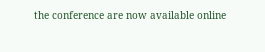the conference are now available online